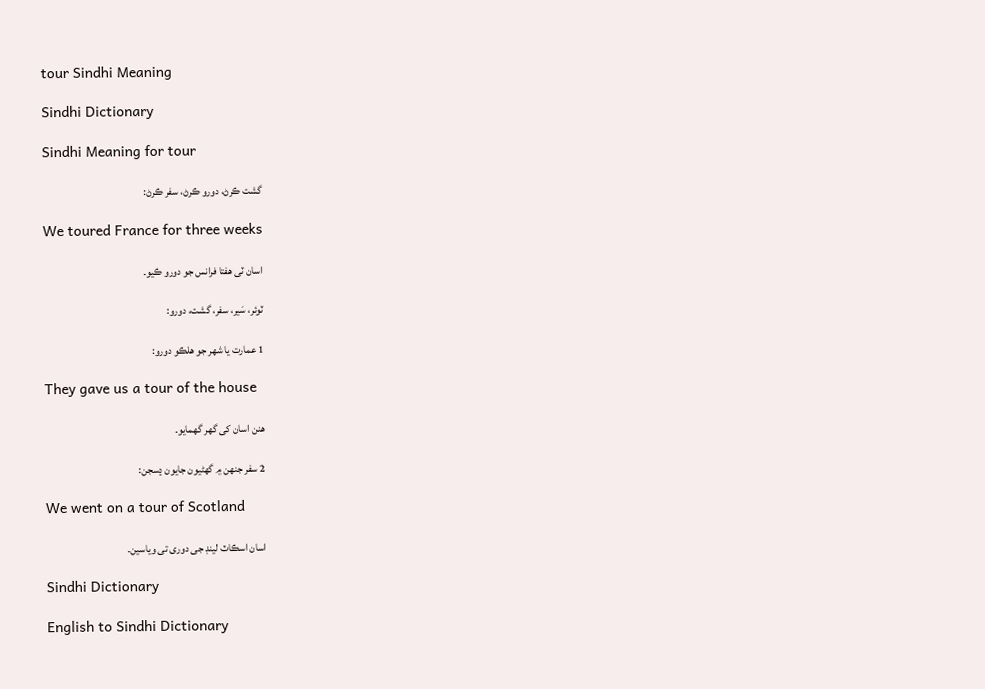tour Sindhi Meaning

Sindhi Dictionary

Sindhi Meaning for tour

گشت ڪرڻ، دورو ڪرڻ، سفر ڪرڻ:

We toured France for three weeks

اسان ٽی ھفتا فرانس جو دورو ڪیو۔

ٽوئر، سَیر، سفر، گشت، دورو:

1 عمارت یا شھر جو ھلڪو دورو:

They gave us a tour of the house

ھنن اسان کی گھر گھمایو۔

2 سفر جنھن ۾ گھڻیون جایون ڍسجن:

We went on a tour of Scotland

اسان اسڪاٽ لینڊ جی دوری تی ویاسین۔

Sindhi Dictionary

English to Sindhi Dictionary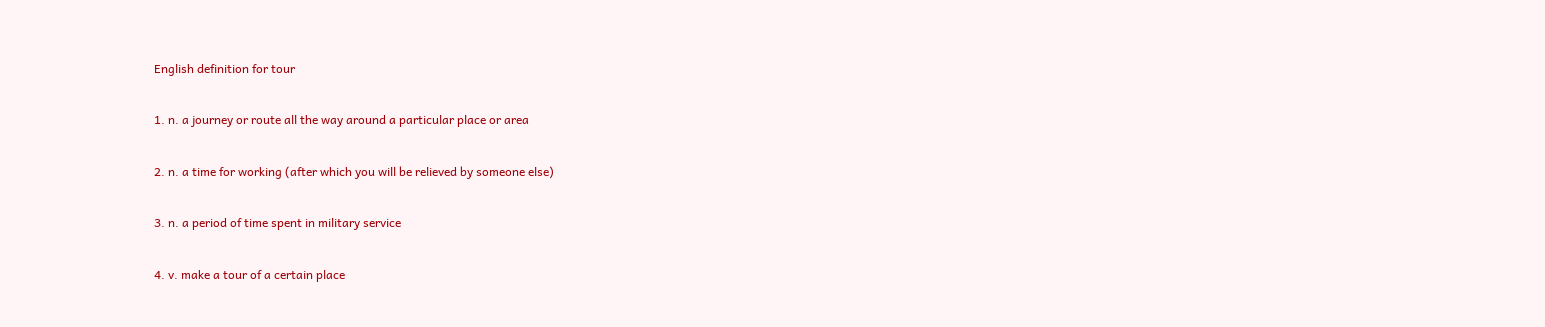English definition for tour

1. n. a journey or route all the way around a particular place or area

2. n. a time for working (after which you will be relieved by someone else)

3. n. a period of time spent in military service

4. v. make a tour of a certain place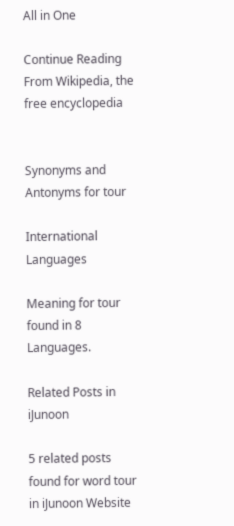All in One

Continue Reading
From Wikipedia, the free encyclopedia


Synonyms and Antonyms for tour

International Languages

Meaning for tour found in 8 Languages.

Related Posts in iJunoon

5 related posts found for word tour in iJunoon Website